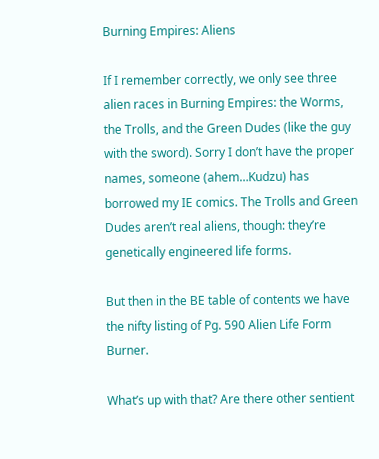Burning Empires: Aliens

If I remember correctly, we only see three alien races in Burning Empires: the Worms, the Trolls, and the Green Dudes (like the guy with the sword). Sorry I don’t have the proper names, someone (ahem…Kudzu) has borrowed my IE comics. The Trolls and Green Dudes aren’t real aliens, though: they’re genetically engineered life forms.

But then in the BE table of contents we have the nifty listing of Pg. 590 Alien Life Form Burner.

What’s up with that? Are there other sentient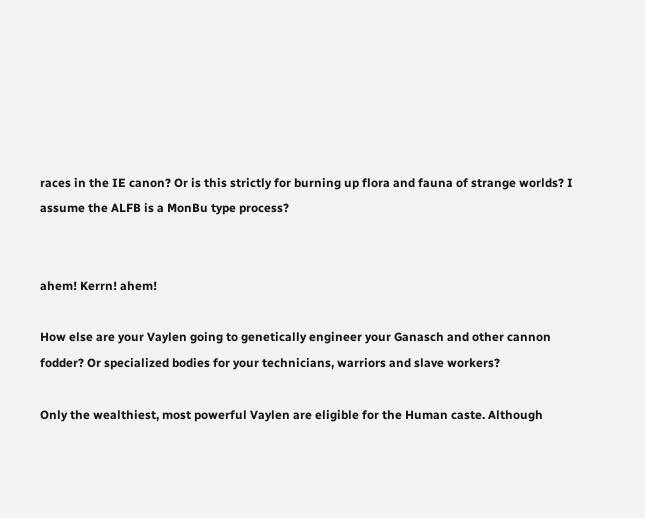races in the IE canon? Or is this strictly for burning up flora and fauna of strange worlds? I assume the ALFB is a MonBu type process?


ahem! Kerrn! ahem!

How else are your Vaylen going to genetically engineer your Ganasch and other cannon fodder? Or specialized bodies for your technicians, warriors and slave workers?

Only the wealthiest, most powerful Vaylen are eligible for the Human caste. Although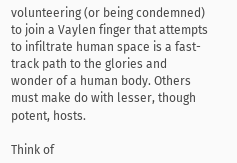volunteering (or being condemned) to join a Vaylen finger that attempts to infiltrate human space is a fast-track path to the glories and wonder of a human body. Others must make do with lesser, though potent, hosts.

Think of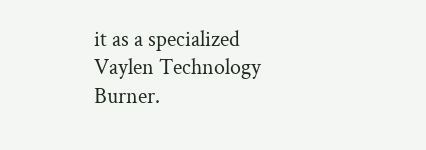it as a specialized Vaylen Technology Burner.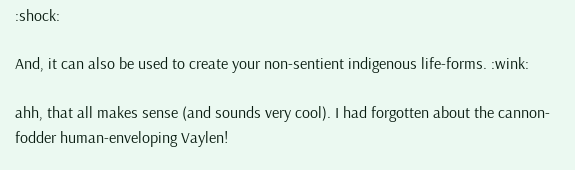:shock:

And, it can also be used to create your non-sentient indigenous life-forms. :wink:

ahh, that all makes sense (and sounds very cool). I had forgotten about the cannon-fodder human-enveloping Vaylen!